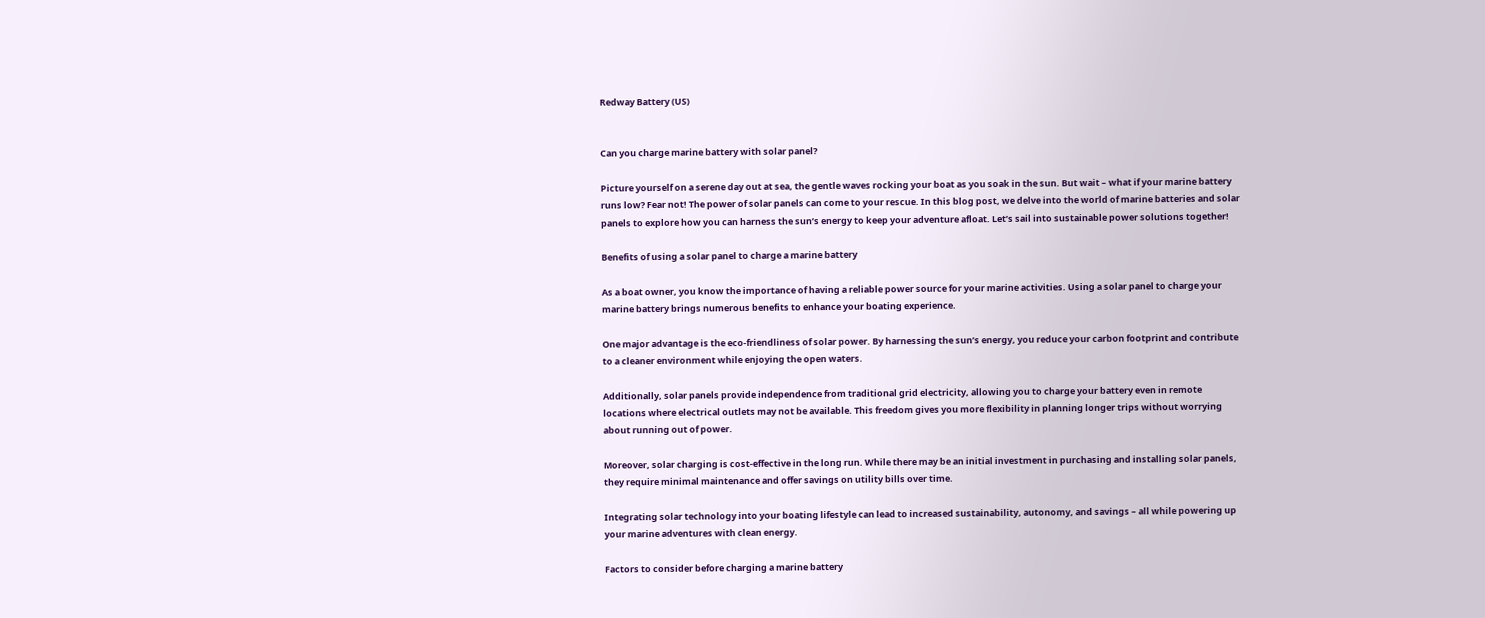Redway Battery (US)


Can you charge marine battery with solar panel?

Picture yourself on a serene day out at sea, the gentle waves rocking your boat as you soak in the sun. But wait – what if your marine battery runs low? Fear not! The power of solar panels can come to your rescue. In this blog post, we delve into the world of marine batteries and solar panels to explore how you can harness the sun’s energy to keep your adventure afloat. Let’s sail into sustainable power solutions together!

Benefits of using a solar panel to charge a marine battery

As a boat owner, you know the importance of having a reliable power source for your marine activities. Using a solar panel to charge your marine battery brings numerous benefits to enhance your boating experience.

One major advantage is the eco-friendliness of solar power. By harnessing the sun’s energy, you reduce your carbon footprint and contribute to a cleaner environment while enjoying the open waters.

Additionally, solar panels provide independence from traditional grid electricity, allowing you to charge your battery even in remote locations where electrical outlets may not be available. This freedom gives you more flexibility in planning longer trips without worrying about running out of power.

Moreover, solar charging is cost-effective in the long run. While there may be an initial investment in purchasing and installing solar panels, they require minimal maintenance and offer savings on utility bills over time.

Integrating solar technology into your boating lifestyle can lead to increased sustainability, autonomy, and savings – all while powering up your marine adventures with clean energy.

Factors to consider before charging a marine battery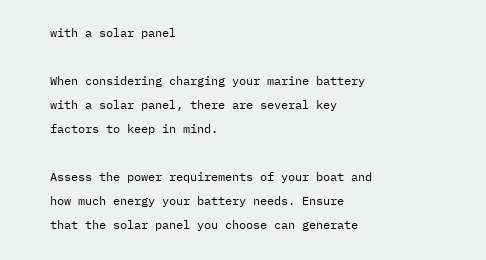with a solar panel

When considering charging your marine battery with a solar panel, there are several key factors to keep in mind.

Assess the power requirements of your boat and how much energy your battery needs. Ensure that the solar panel you choose can generate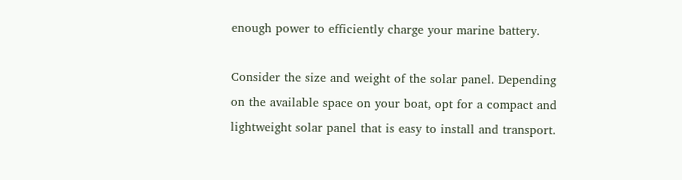enough power to efficiently charge your marine battery.

Consider the size and weight of the solar panel. Depending on the available space on your boat, opt for a compact and lightweight solar panel that is easy to install and transport.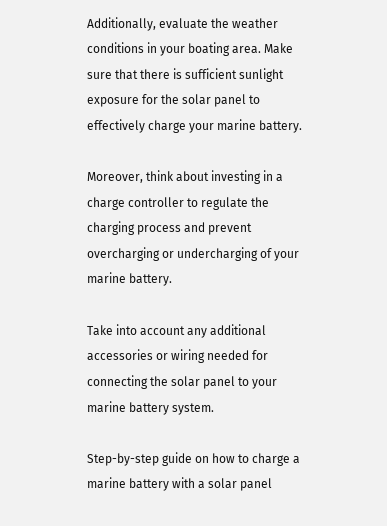Additionally, evaluate the weather conditions in your boating area. Make sure that there is sufficient sunlight exposure for the solar panel to effectively charge your marine battery.

Moreover, think about investing in a charge controller to regulate the charging process and prevent overcharging or undercharging of your marine battery.

Take into account any additional accessories or wiring needed for connecting the solar panel to your marine battery system.

Step-by-step guide on how to charge a marine battery with a solar panel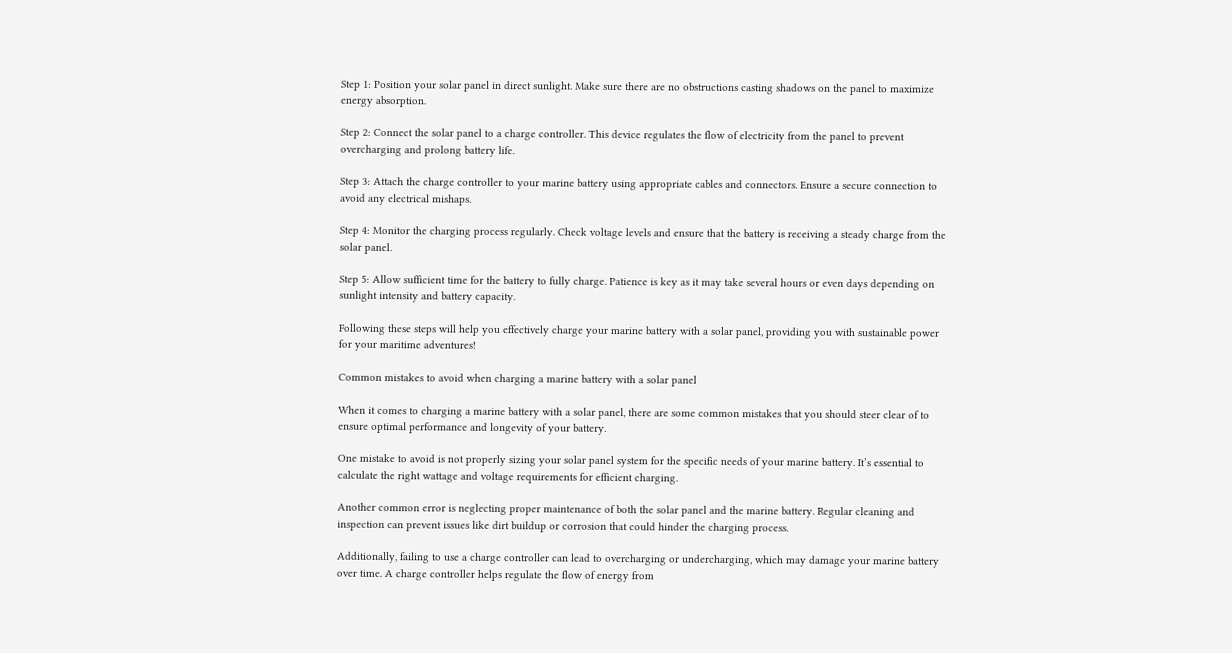Step 1: Position your solar panel in direct sunlight. Make sure there are no obstructions casting shadows on the panel to maximize energy absorption.

Step 2: Connect the solar panel to a charge controller. This device regulates the flow of electricity from the panel to prevent overcharging and prolong battery life.

Step 3: Attach the charge controller to your marine battery using appropriate cables and connectors. Ensure a secure connection to avoid any electrical mishaps.

Step 4: Monitor the charging process regularly. Check voltage levels and ensure that the battery is receiving a steady charge from the solar panel.

Step 5: Allow sufficient time for the battery to fully charge. Patience is key as it may take several hours or even days depending on sunlight intensity and battery capacity.

Following these steps will help you effectively charge your marine battery with a solar panel, providing you with sustainable power for your maritime adventures!

Common mistakes to avoid when charging a marine battery with a solar panel

When it comes to charging a marine battery with a solar panel, there are some common mistakes that you should steer clear of to ensure optimal performance and longevity of your battery.

One mistake to avoid is not properly sizing your solar panel system for the specific needs of your marine battery. It’s essential to calculate the right wattage and voltage requirements for efficient charging.

Another common error is neglecting proper maintenance of both the solar panel and the marine battery. Regular cleaning and inspection can prevent issues like dirt buildup or corrosion that could hinder the charging process.

Additionally, failing to use a charge controller can lead to overcharging or undercharging, which may damage your marine battery over time. A charge controller helps regulate the flow of energy from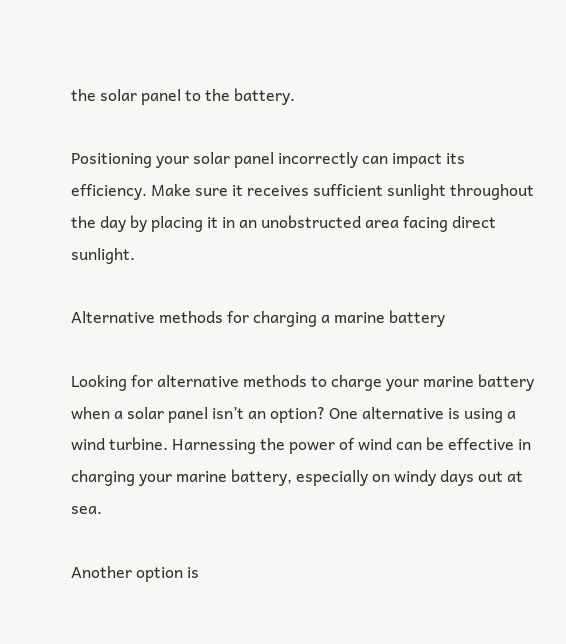the solar panel to the battery.

Positioning your solar panel incorrectly can impact its efficiency. Make sure it receives sufficient sunlight throughout the day by placing it in an unobstructed area facing direct sunlight.

Alternative methods for charging a marine battery

Looking for alternative methods to charge your marine battery when a solar panel isn’t an option? One alternative is using a wind turbine. Harnessing the power of wind can be effective in charging your marine battery, especially on windy days out at sea.

Another option is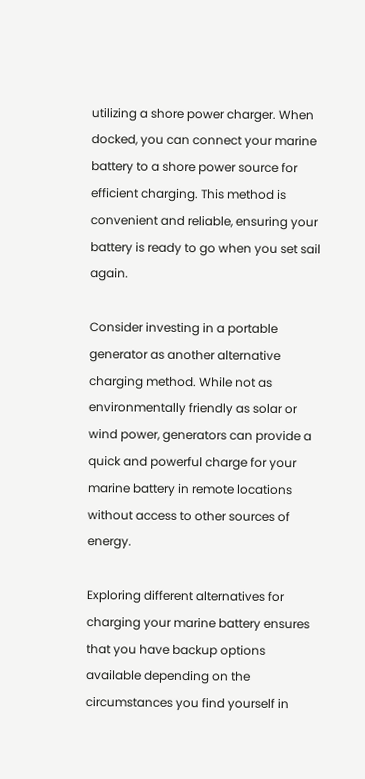utilizing a shore power charger. When docked, you can connect your marine battery to a shore power source for efficient charging. This method is convenient and reliable, ensuring your battery is ready to go when you set sail again.

Consider investing in a portable generator as another alternative charging method. While not as environmentally friendly as solar or wind power, generators can provide a quick and powerful charge for your marine battery in remote locations without access to other sources of energy.

Exploring different alternatives for charging your marine battery ensures that you have backup options available depending on the circumstances you find yourself in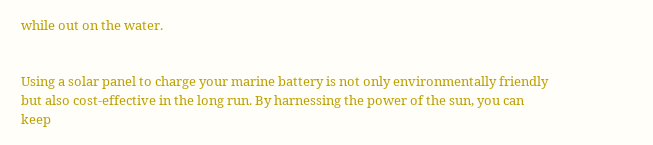while out on the water.


Using a solar panel to charge your marine battery is not only environmentally friendly but also cost-effective in the long run. By harnessing the power of the sun, you can keep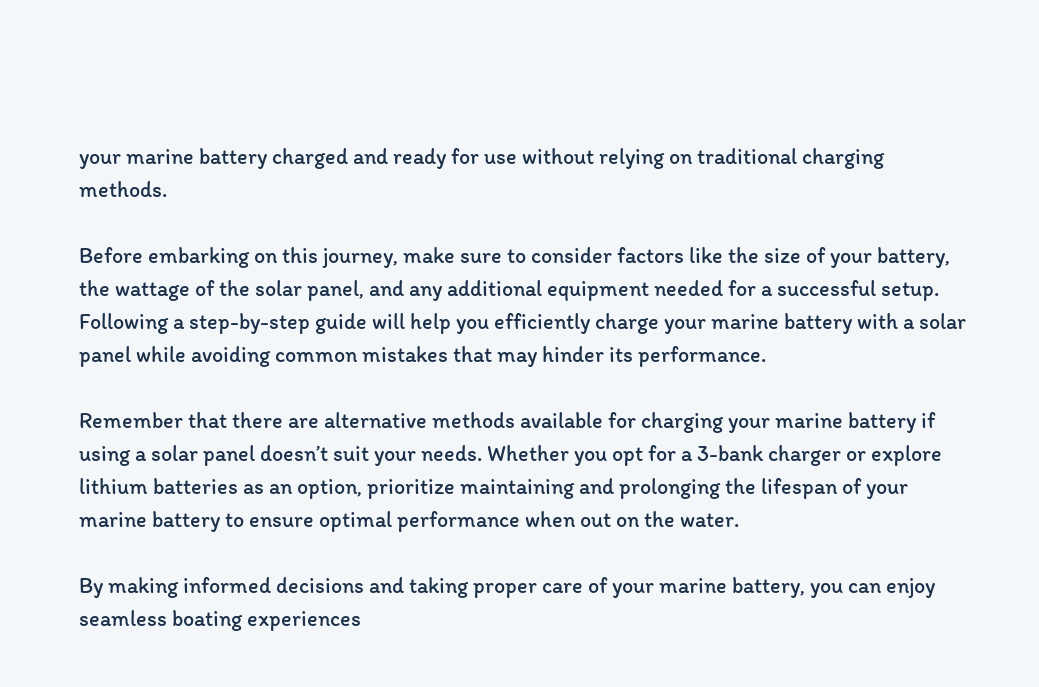your marine battery charged and ready for use without relying on traditional charging methods.

Before embarking on this journey, make sure to consider factors like the size of your battery, the wattage of the solar panel, and any additional equipment needed for a successful setup. Following a step-by-step guide will help you efficiently charge your marine battery with a solar panel while avoiding common mistakes that may hinder its performance.

Remember that there are alternative methods available for charging your marine battery if using a solar panel doesn’t suit your needs. Whether you opt for a 3-bank charger or explore lithium batteries as an option, prioritize maintaining and prolonging the lifespan of your marine battery to ensure optimal performance when out on the water.

By making informed decisions and taking proper care of your marine battery, you can enjoy seamless boating experiences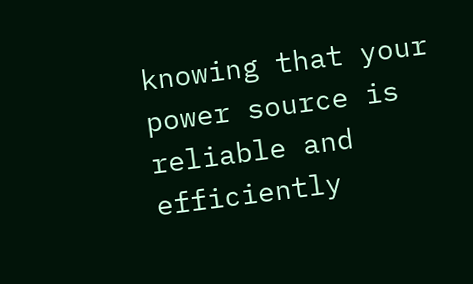knowing that your power source is reliable and efficiently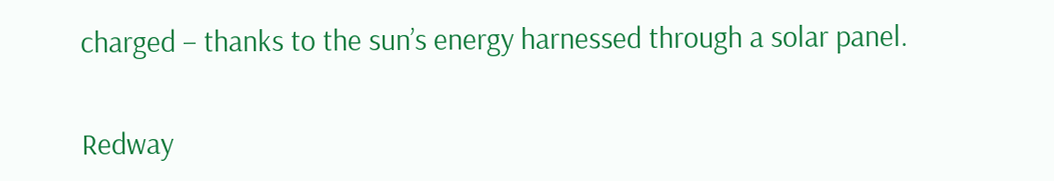charged – thanks to the sun’s energy harnessed through a solar panel.

Redway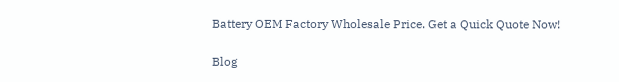Battery OEM Factory Wholesale Price. Get a Quick Quote Now!

Blog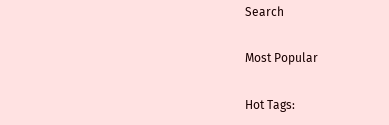Search

Most Popular

Hot Tags: